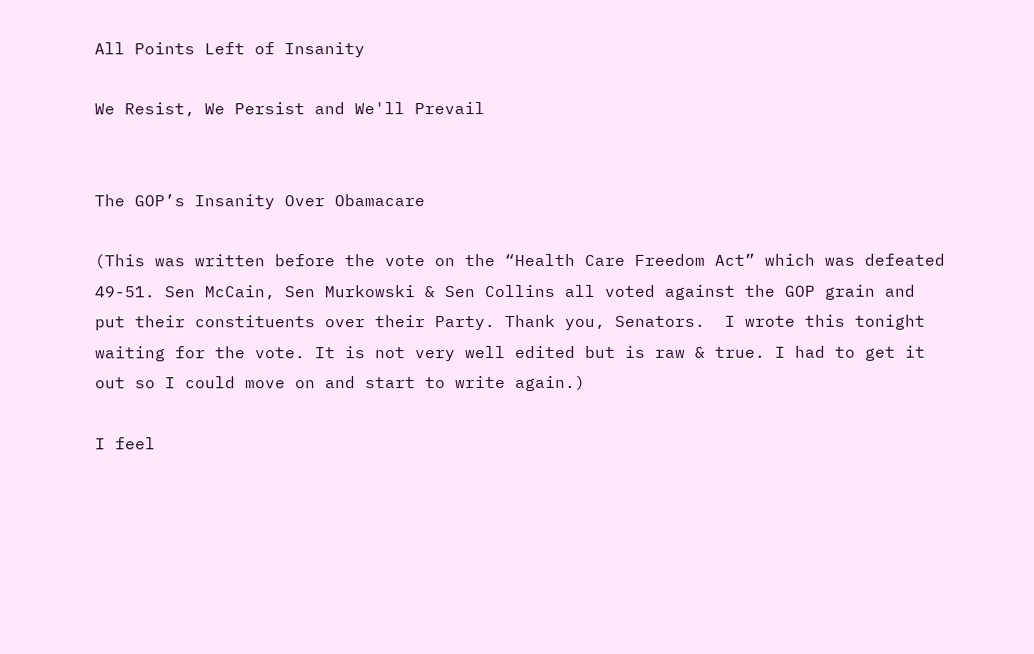All Points Left of Insanity

We Resist, We Persist and We'll Prevail


The GOP’s Insanity Over Obamacare

(This was written before the vote on the “Health Care Freedom Act” which was defeated 49-51. Sen McCain, Sen Murkowski & Sen Collins all voted against the GOP grain and put their constituents over their Party. Thank you, Senators.  I wrote this tonight waiting for the vote. It is not very well edited but is raw & true. I had to get it out so I could move on and start to write again.)

I feel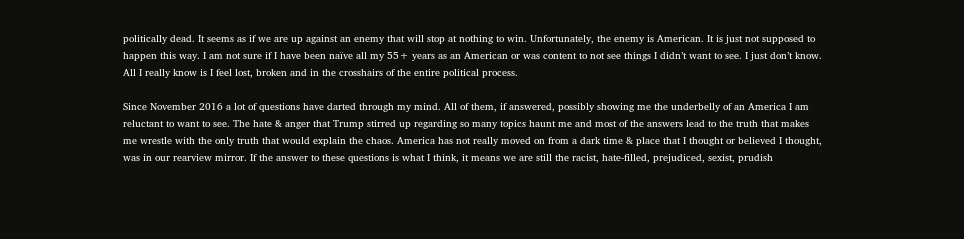politically dead. It seems as if we are up against an enemy that will stop at nothing to win. Unfortunately, the enemy is American. It is just not supposed to happen this way. I am not sure if I have been naïve all my 55+ years as an American or was content to not see things I didn’t want to see. I just don’t know. All I really know is I feel lost, broken and in the crosshairs of the entire political process.

Since November 2016 a lot of questions have darted through my mind. All of them, if answered, possibly showing me the underbelly of an America I am reluctant to want to see. The hate & anger that Trump stirred up regarding so many topics haunt me and most of the answers lead to the truth that makes me wrestle with the only truth that would explain the chaos. America has not really moved on from a dark time & place that I thought or believed I thought, was in our rearview mirror. If the answer to these questions is what I think, it means we are still the racist, hate-filled, prejudiced, sexist, prudish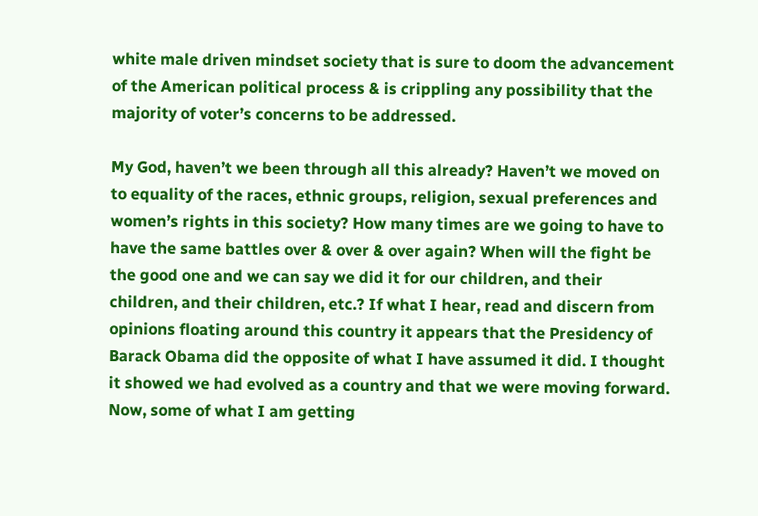white male driven mindset society that is sure to doom the advancement of the American political process & is crippling any possibility that the majority of voter’s concerns to be addressed.

My God, haven’t we been through all this already? Haven’t we moved on to equality of the races, ethnic groups, religion, sexual preferences and women’s rights in this society? How many times are we going to have to have the same battles over & over & over again? When will the fight be the good one and we can say we did it for our children, and their children, and their children, etc.? If what I hear, read and discern from opinions floating around this country it appears that the Presidency of Barack Obama did the opposite of what I have assumed it did. I thought it showed we had evolved as a country and that we were moving forward. Now, some of what I am getting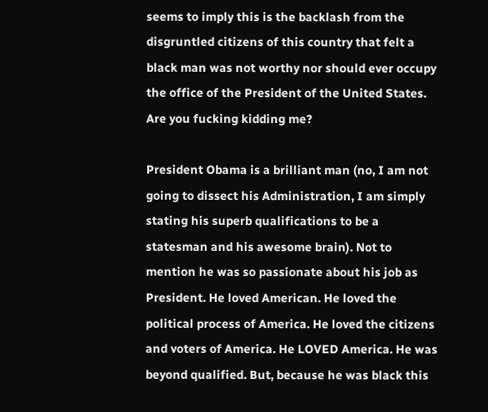seems to imply this is the backlash from the disgruntled citizens of this country that felt a black man was not worthy nor should ever occupy the office of the President of the United States. Are you fucking kidding me?

President Obama is a brilliant man (no, I am not going to dissect his Administration, I am simply stating his superb qualifications to be a statesman and his awesome brain). Not to mention he was so passionate about his job as President. He loved American. He loved the political process of America. He loved the citizens and voters of America. He LOVED America. He was beyond qualified. But, because he was black this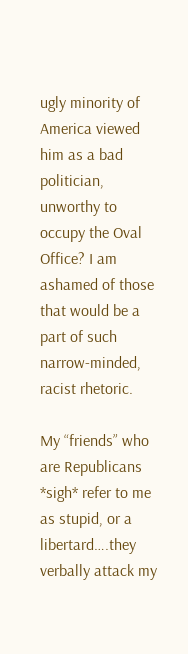ugly minority of America viewed him as a bad politician, unworthy to occupy the Oval Office? I am ashamed of those that would be a part of such narrow-minded, racist rhetoric.

My “friends” who are Republicans *sigh* refer to me as stupid, or a libertard….they verbally attack my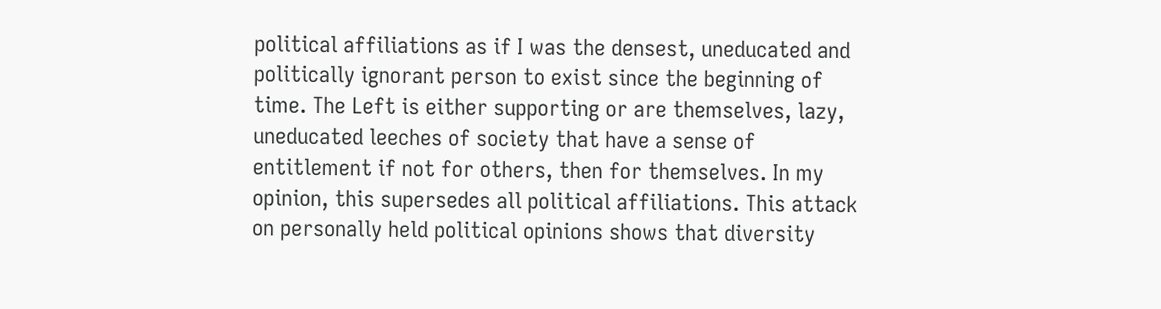political affiliations as if I was the densest, uneducated and politically ignorant person to exist since the beginning of time. The Left is either supporting or are themselves, lazy, uneducated leeches of society that have a sense of entitlement if not for others, then for themselves. In my opinion, this supersedes all political affiliations. This attack on personally held political opinions shows that diversity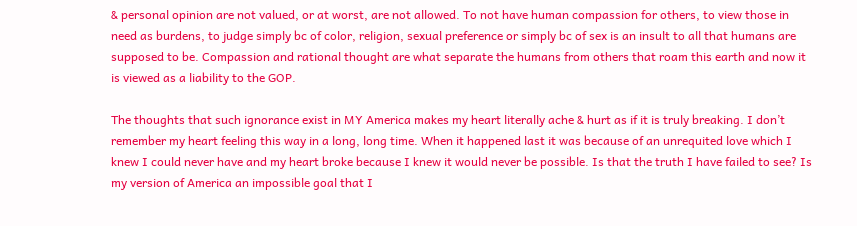& personal opinion are not valued, or at worst, are not allowed. To not have human compassion for others, to view those in need as burdens, to judge simply bc of color, religion, sexual preference or simply bc of sex is an insult to all that humans are supposed to be. Compassion and rational thought are what separate the humans from others that roam this earth and now it is viewed as a liability to the GOP.

The thoughts that such ignorance exist in MY America makes my heart literally ache & hurt as if it is truly breaking. I don’t remember my heart feeling this way in a long, long time. When it happened last it was because of an unrequited love which I knew I could never have and my heart broke because I knew it would never be possible. Is that the truth I have failed to see? Is my version of America an impossible goal that I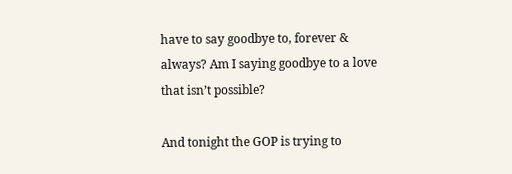have to say goodbye to, forever & always? Am I saying goodbye to a love that isn’t possible?

And tonight the GOP is trying to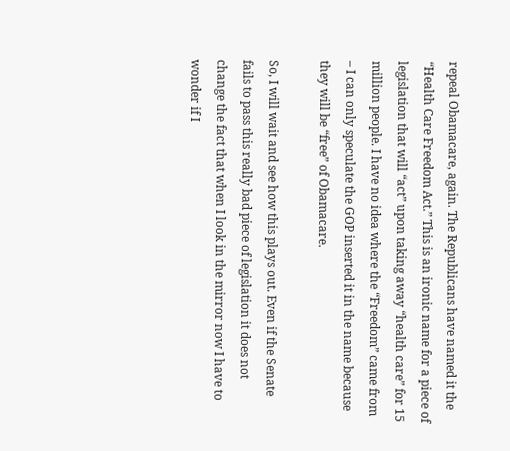repeal Obamacare, again. The Republicans have named it the “Health Care Freedom Act.” This is an ironic name for a piece of legislation that will “act” upon taking away “health care” for 15 million people. I have no idea where the “Freedom” came from – I can only speculate the GOP inserted it in the name because they will be “free” of Obamacare.

So, I will wait and see how this plays out. Even if the Senate fails to pass this really bad piece of legislation it does not change the fact that when I look in the mirror now I have to wonder if I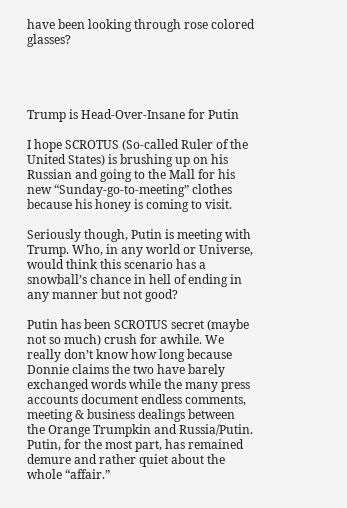have been looking through rose colored glasses?




Trump is Head-Over-Insane for Putin

I hope SCROTUS (So-called Ruler of the United States) is brushing up on his Russian and going to the Mall for his new “Sunday-go-to-meeting” clothes because his honey is coming to visit.

Seriously though, Putin is meeting with Trump. Who, in any world or Universe, would think this scenario has a snowball’s chance in hell of ending in any manner but not good?

Putin has been SCROTUS secret (maybe not so much) crush for awhile. We really don’t know how long because Donnie claims the two have barely exchanged words while the many press accounts document endless comments, meeting & business dealings between the Orange Trumpkin and Russia/Putin. Putin, for the most part, has remained demure and rather quiet about the whole “affair.”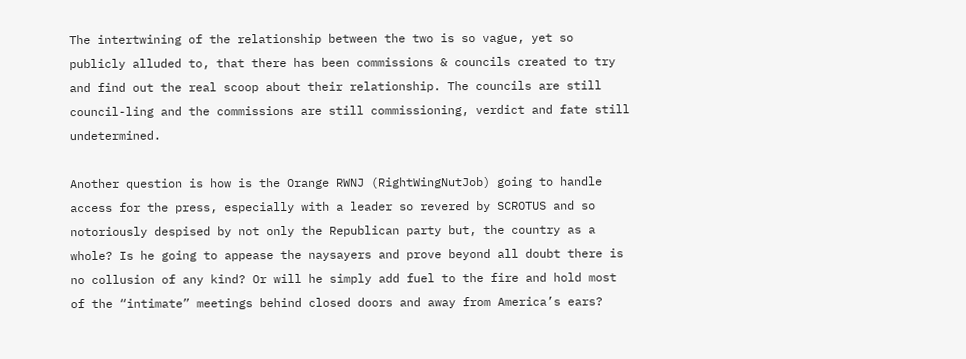The intertwining of the relationship between the two is so vague, yet so publicly alluded to, that there has been commissions & councils created to try and find out the real scoop about their relationship. The councils are still council-ling and the commissions are still commissioning, verdict and fate still undetermined.

Another question is how is the Orange RWNJ (RightWingNutJob) going to handle access for the press, especially with a leader so revered by SCROTUS and so notoriously despised by not only the Republican party but, the country as a whole? Is he going to appease the naysayers and prove beyond all doubt there is no collusion of any kind? Or will he simply add fuel to the fire and hold most of the “intimate” meetings behind closed doors and away from America’s ears?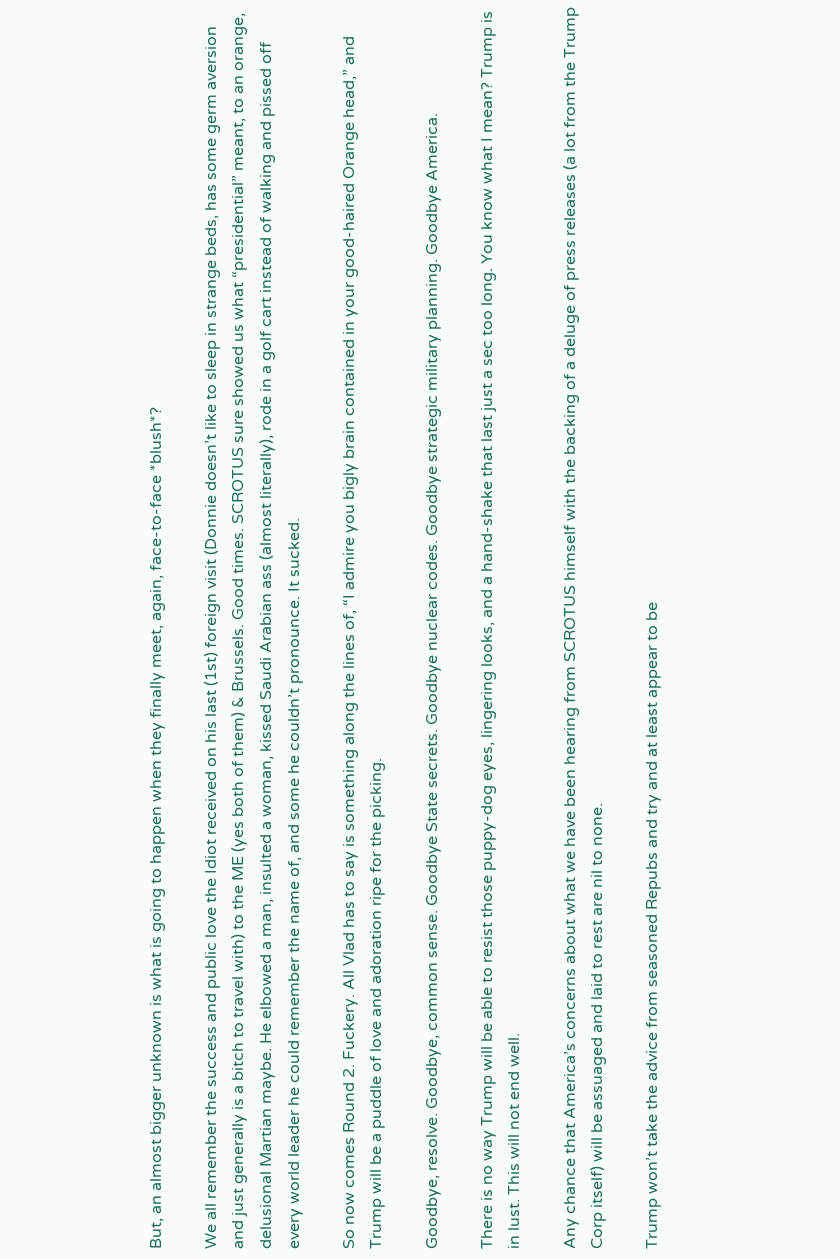But, an almost bigger unknown is what is going to happen when they finally meet, again, face-to-face *blush*?

We all remember the success and public love the Idiot received on his last (1st) foreign visit (Donnie doesn’t like to sleep in strange beds, has some germ aversion and just generally is a bitch to travel with) to the ME (yes both of them) & Brussels. Good times. SCROTUS sure showed us what “presidential” meant, to an orange, delusional Martian maybe. He elbowed a man, insulted a woman, kissed Saudi Arabian ass (almost literally), rode in a golf cart instead of walking and pissed off every world leader he could remember the name of, and some he couldn’t pronounce. It sucked.

So now comes Round 2. Fuckery. All Vlad has to say is something along the lines of, “I admire you bigly brain contained in your good-haired Orange head,” and Trump will be a puddle of love and adoration ripe for the picking.

Goodbye, resolve. Goodbye, common sense. Goodbye State secrets. Goodbye nuclear codes. Goodbye strategic military planning. Goodbye America.

There is no way Trump will be able to resist those puppy-dog eyes, lingering looks, and a hand-shake that last just a sec too long. You know what I mean? Trump is in lust. This will not end well.

Any chance that America’s concerns about what we have been hearing from SCROTUS himself with the backing of a deluge of press releases (a lot from the Trump Corp itself) will be assuaged and laid to rest are nil to none.

Trump won’t take the advice from seasoned Repubs and try and at least appear to be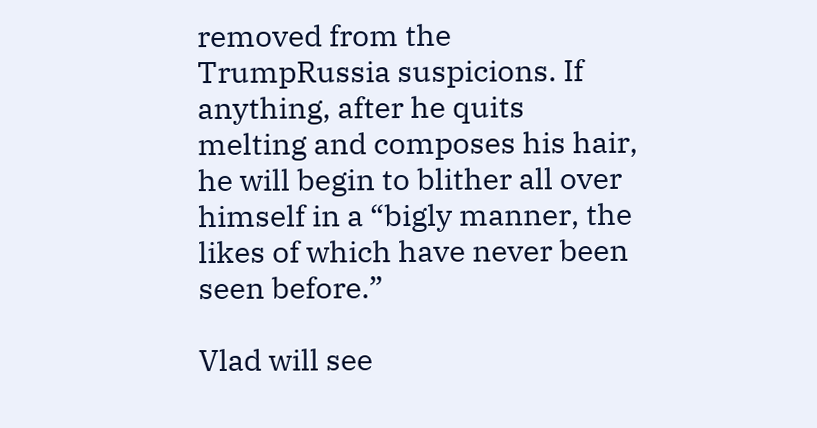removed from the TrumpRussia suspicions. If anything, after he quits melting and composes his hair, he will begin to blither all over himself in a “bigly manner, the likes of which have never been seen before.”

Vlad will see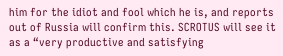him for the idiot and fool which he is, and reports out of Russia will confirm this. SCROTUS will see it as a “very productive and satisfying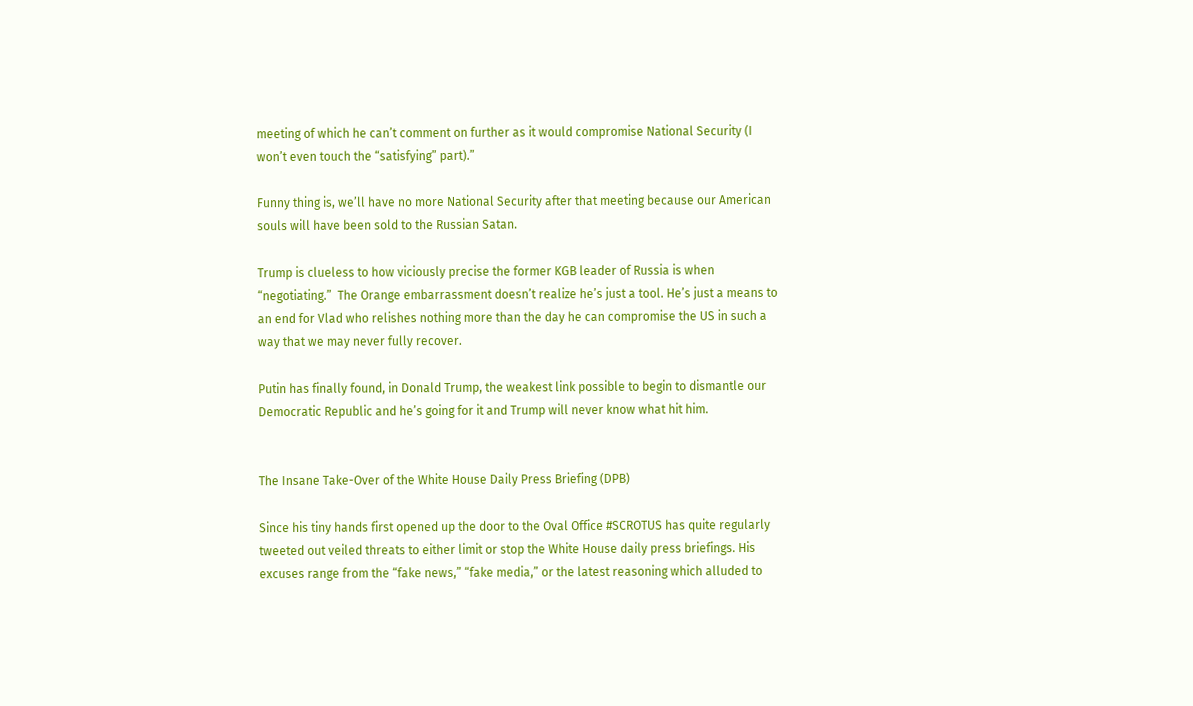meeting of which he can’t comment on further as it would compromise National Security (I won’t even touch the “satisfying” part).”

Funny thing is, we’ll have no more National Security after that meeting because our American souls will have been sold to the Russian Satan.

Trump is clueless to how viciously precise the former KGB leader of Russia is when “negotiating.”  The Orange embarrassment doesn’t realize he’s just a tool. He’s just a means to an end for Vlad who relishes nothing more than the day he can compromise the US in such a way that we may never fully recover.

Putin has finally found, in Donald Trump, the weakest link possible to begin to dismantle our Democratic Republic and he’s going for it and Trump will never know what hit him.


The Insane Take-Over of the White House Daily Press Briefing (DPB)

Since his tiny hands first opened up the door to the Oval Office #SCROTUS has quite regularly tweeted out veiled threats to either limit or stop the White House daily press briefings. His excuses range from the “fake news,” “fake media,” or the latest reasoning which alluded to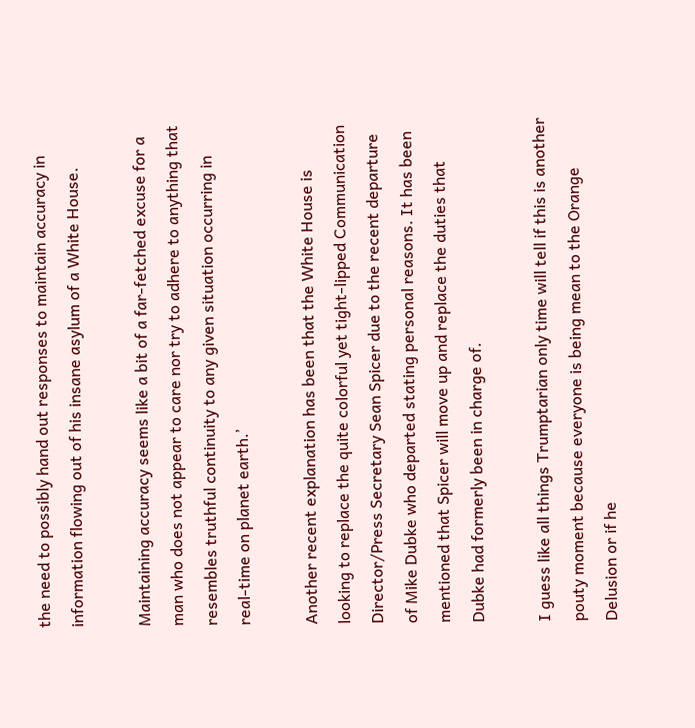the need to possibly hand out responses to maintain accuracy in information flowing out of his insane asylum of a White House.

Maintaining accuracy seems like a bit of a far-fetched excuse for a man who does not appear to care nor try to adhere to anything that resembles truthful continuity to any given situation occurring in real-time on planet earth.’

Another recent explanation has been that the White House is looking to replace the quite colorful yet tight-lipped Communication Director/Press Secretary Sean Spicer due to the recent departure of Mike Dubke who departed stating personal reasons. It has been mentioned that Spicer will move up and replace the duties that Dubke had formerly been in charge of.

I guess like all things Trumptarian only time will tell if this is another pouty moment because everyone is being mean to the Orange Delusion or if he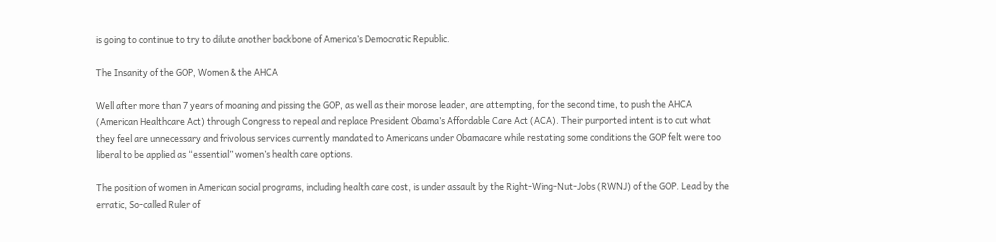is going to continue to try to dilute another backbone of America’s Democratic Republic.

The Insanity of the GOP, Women & the AHCA

Well after more than 7 years of moaning and pissing the GOP, as well as their morose leader, are attempting, for the second time, to push the AHCA (American Healthcare Act) through Congress to repeal and replace President Obama’s Affordable Care Act (ACA). Their purported intent is to cut what they feel are unnecessary and frivolous services currently mandated to Americans under Obamacare while restating some conditions the GOP felt were too liberal to be applied as “essential” women’s health care options.

The position of women in American social programs, including health care cost, is under assault by the Right-Wing-Nut-Jobs (RWNJ) of the GOP. Lead by the erratic, So-called Ruler of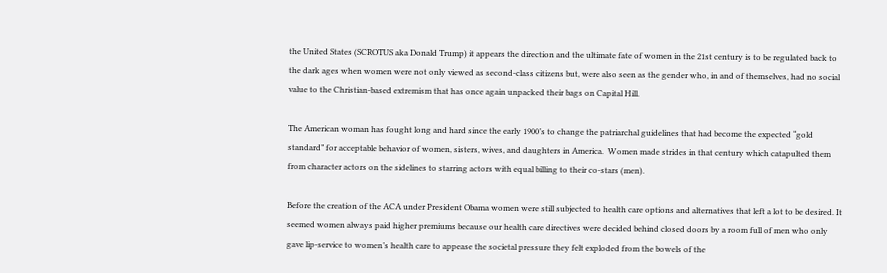the United States (SCROTUS aka Donald Trump) it appears the direction and the ultimate fate of women in the 21st century is to be regulated back to the dark ages when women were not only viewed as second-class citizens but, were also seen as the gender who, in and of themselves, had no social value to the Christian-based extremism that has once again unpacked their bags on Capital Hill.

The American woman has fought long and hard since the early 1900’s to change the patriarchal guidelines that had become the expected “gold standard” for acceptable behavior of women, sisters, wives, and daughters in America.  Women made strides in that century which catapulted them from character actors on the sidelines to starring actors with equal billing to their co-stars (men).

Before the creation of the ACA under President Obama women were still subjected to health care options and alternatives that left a lot to be desired. It seemed women always paid higher premiums because our health care directives were decided behind closed doors by a room full of men who only gave lip-service to women’s health care to appease the societal pressure they felt exploded from the bowels of the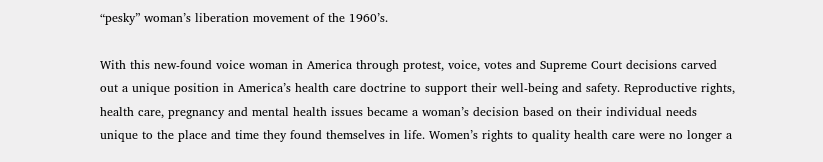“pesky” woman’s liberation movement of the 1960’s.

With this new-found voice woman in America through protest, voice, votes and Supreme Court decisions carved out a unique position in America’s health care doctrine to support their well-being and safety. Reproductive rights, health care, pregnancy and mental health issues became a woman’s decision based on their individual needs unique to the place and time they found themselves in life. Women’s rights to quality health care were no longer a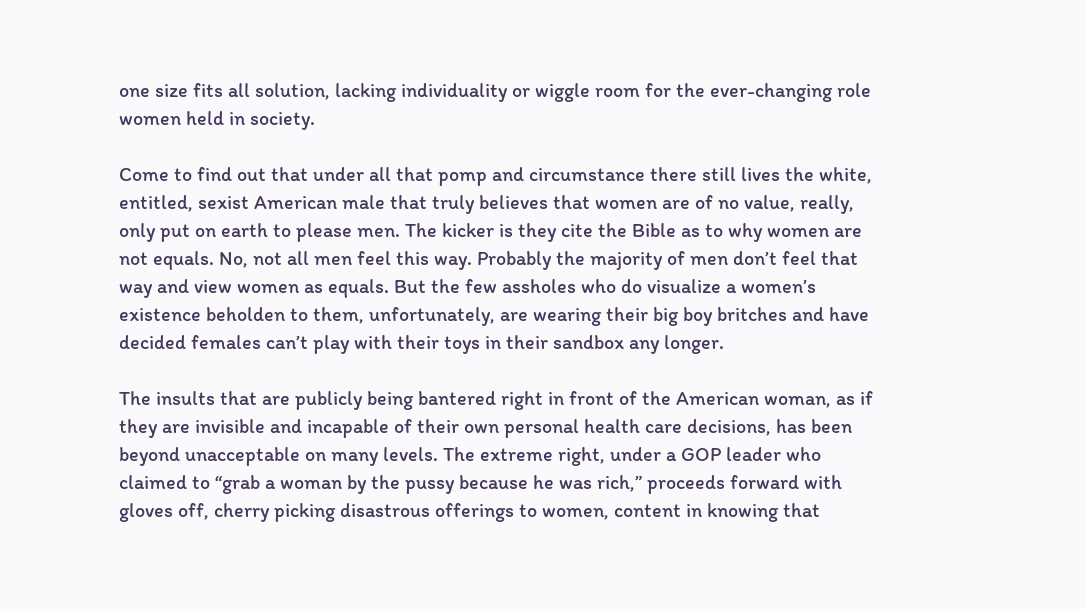one size fits all solution, lacking individuality or wiggle room for the ever-changing role women held in society.

Come to find out that under all that pomp and circumstance there still lives the white, entitled, sexist American male that truly believes that women are of no value, really, only put on earth to please men. The kicker is they cite the Bible as to why women are not equals. No, not all men feel this way. Probably the majority of men don’t feel that way and view women as equals. But the few assholes who do visualize a women’s existence beholden to them, unfortunately, are wearing their big boy britches and have decided females can’t play with their toys in their sandbox any longer.

The insults that are publicly being bantered right in front of the American woman, as if they are invisible and incapable of their own personal health care decisions, has been beyond unacceptable on many levels. The extreme right, under a GOP leader who claimed to “grab a woman by the pussy because he was rich,” proceeds forward with gloves off, cherry picking disastrous offerings to women, content in knowing that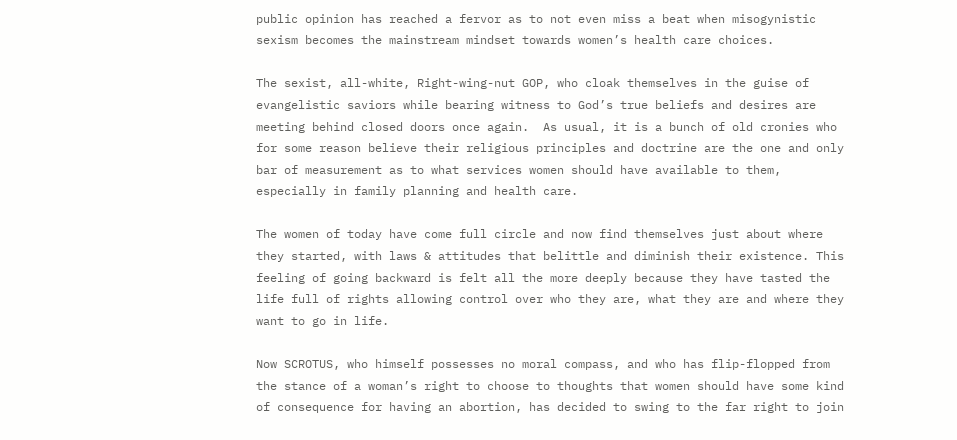public opinion has reached a fervor as to not even miss a beat when misogynistic sexism becomes the mainstream mindset towards women’s health care choices.

The sexist, all-white, Right-wing-nut GOP, who cloak themselves in the guise of evangelistic saviors while bearing witness to God’s true beliefs and desires are meeting behind closed doors once again.  As usual, it is a bunch of old cronies who for some reason believe their religious principles and doctrine are the one and only bar of measurement as to what services women should have available to them, especially in family planning and health care.

The women of today have come full circle and now find themselves just about where they started, with laws & attitudes that belittle and diminish their existence. This feeling of going backward is felt all the more deeply because they have tasted the life full of rights allowing control over who they are, what they are and where they want to go in life.

Now SCROTUS, who himself possesses no moral compass, and who has flip-flopped from the stance of a woman’s right to choose to thoughts that women should have some kind of consequence for having an abortion, has decided to swing to the far right to join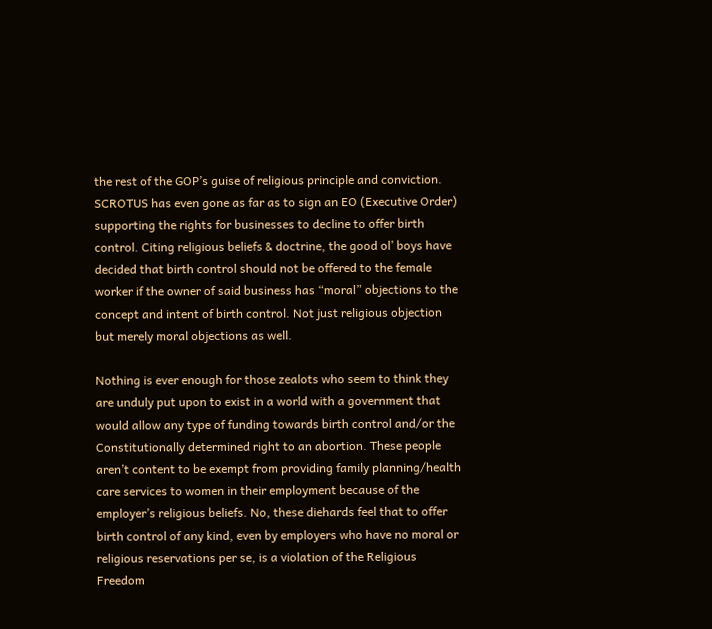the rest of the GOP’s guise of religious principle and conviction. SCROTUS has even gone as far as to sign an EO (Executive Order) supporting the rights for businesses to decline to offer birth control. Citing religious beliefs & doctrine, the good ol’ boys have decided that birth control should not be offered to the female worker if the owner of said business has “moral” objections to the concept and intent of birth control. Not just religious objection but merely moral objections as well.

Nothing is ever enough for those zealots who seem to think they are unduly put upon to exist in a world with a government that would allow any type of funding towards birth control and/or the Constitutionally determined right to an abortion. These people aren’t content to be exempt from providing family planning/health care services to women in their employment because of the employer’s religious beliefs. No, these diehards feel that to offer birth control of any kind, even by employers who have no moral or religious reservations per se, is a violation of the Religious Freedom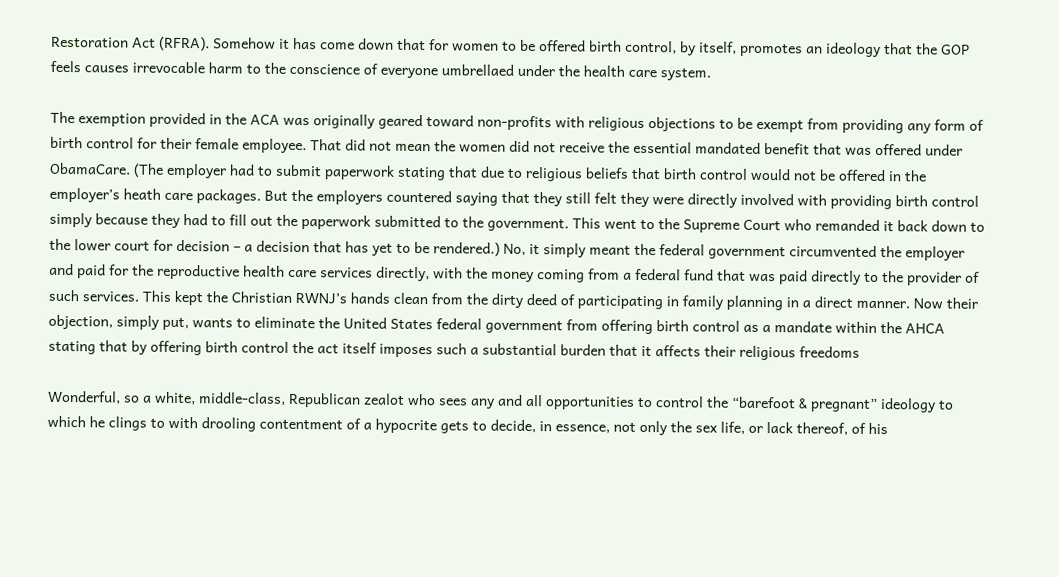Restoration Act (RFRA). Somehow it has come down that for women to be offered birth control, by itself, promotes an ideology that the GOP feels causes irrevocable harm to the conscience of everyone umbrellaed under the health care system.

The exemption provided in the ACA was originally geared toward non-profits with religious objections to be exempt from providing any form of birth control for their female employee. That did not mean the women did not receive the essential mandated benefit that was offered under ObamaCare. (The employer had to submit paperwork stating that due to religious beliefs that birth control would not be offered in the employer’s heath care packages. But the employers countered saying that they still felt they were directly involved with providing birth control simply because they had to fill out the paperwork submitted to the government. This went to the Supreme Court who remanded it back down to the lower court for decision – a decision that has yet to be rendered.) No, it simply meant the federal government circumvented the employer and paid for the reproductive health care services directly, with the money coming from a federal fund that was paid directly to the provider of such services. This kept the Christian RWNJ’s hands clean from the dirty deed of participating in family planning in a direct manner. Now their objection, simply put, wants to eliminate the United States federal government from offering birth control as a mandate within the AHCA stating that by offering birth control the act itself imposes such a substantial burden that it affects their religious freedoms

Wonderful, so a white, middle-class, Republican zealot who sees any and all opportunities to control the “barefoot & pregnant” ideology to which he clings to with drooling contentment of a hypocrite gets to decide, in essence, not only the sex life, or lack thereof, of his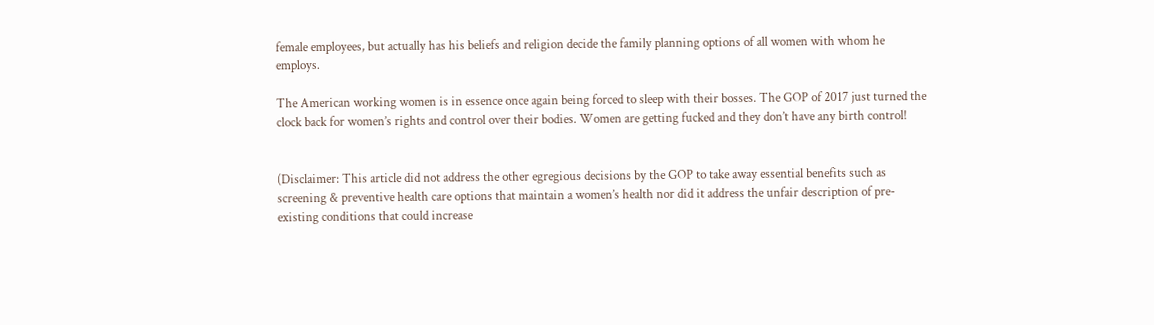female employees, but actually has his beliefs and religion decide the family planning options of all women with whom he employs.

The American working women is in essence once again being forced to sleep with their bosses. The GOP of 2017 just turned the clock back for women’s rights and control over their bodies. Women are getting fucked and they don’t have any birth control!


(Disclaimer: This article did not address the other egregious decisions by the GOP to take away essential benefits such as screening & preventive health care options that maintain a women’s health nor did it address the unfair description of pre-existing conditions that could increase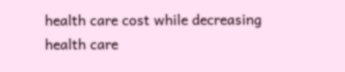health care cost while decreasing health care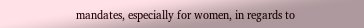mandates, especially for women, in regards to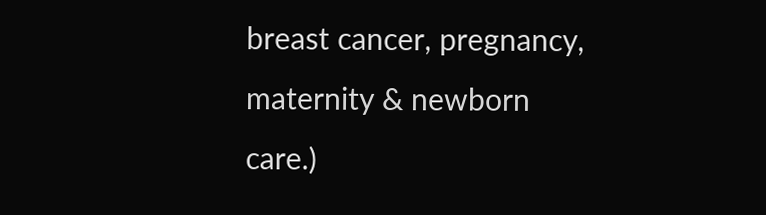breast cancer, pregnancy, maternity & newborn care.)